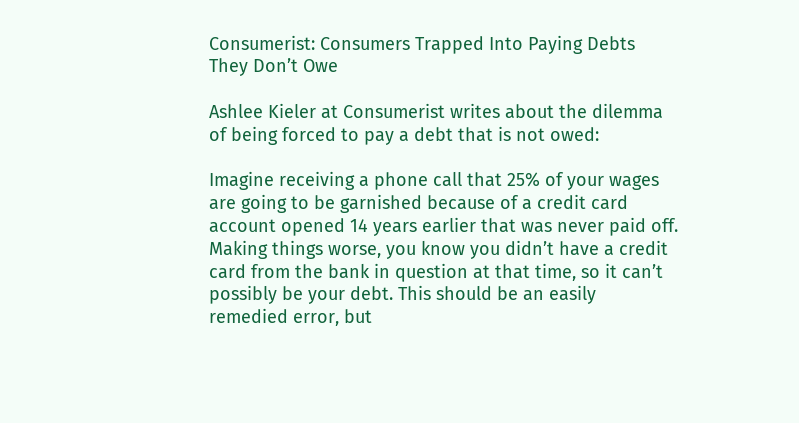Consumerist: Consumers Trapped Into Paying Debts They Don’t Owe

Ashlee Kieler at Consumerist writes about the dilemma of being forced to pay a debt that is not owed:

Imagine receiving a phone call that 25% of your wages are going to be garnished because of a credit card account opened 14 years earlier that was never paid off. Making things worse, you know you didn’t have a credit card from the bank in question at that time, so it can’t possibly be your debt. This should be an easily remedied error, but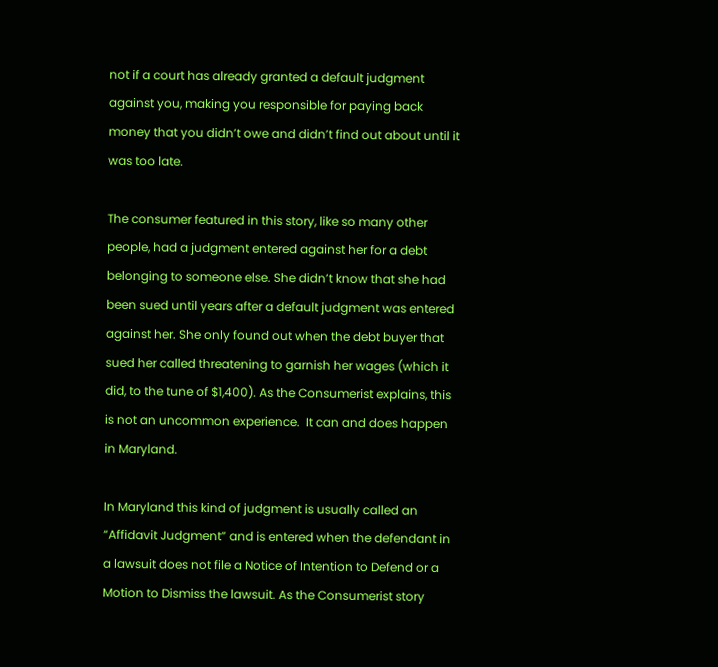not if a court has already granted a default judgment against you, making you responsible for paying back money that you didn’t owe and didn’t find out about until it was too late.

The consumer featured in this story, like so many other people, had a judgment entered against her for a debt belonging to someone else. She didn’t know that she had been sued until years after a default judgment was entered against her. She only found out when the debt buyer that sued her called threatening to garnish her wages (which it did, to the tune of $1,400). As the Consumerist explains, this is not an uncommon experience.  It can and does happen in Maryland.

In Maryland this kind of judgment is usually called an “Affidavit Judgment” and is entered when the defendant in a lawsuit does not file a Notice of Intention to Defend or a Motion to Dismiss the lawsuit. As the Consumerist story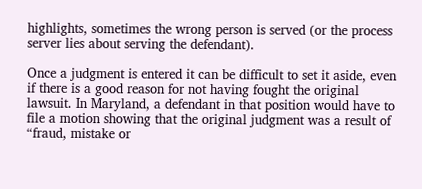highlights, sometimes the wrong person is served (or the process server lies about serving the defendant).

Once a judgment is entered it can be difficult to set it aside, even if there is a good reason for not having fought the original lawsuit. In Maryland, a defendant in that position would have to file a motion showing that the original judgment was a result of “fraud, mistake or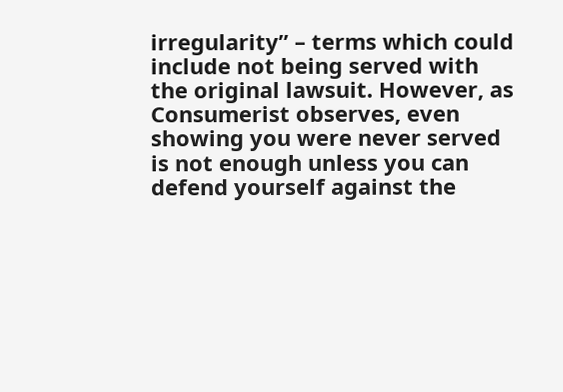irregularity” – terms which could include not being served with the original lawsuit. However, as Consumerist observes, even showing you were never served is not enough unless you can defend yourself against the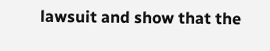lawsuit and show that the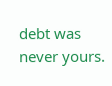debt was never yours.